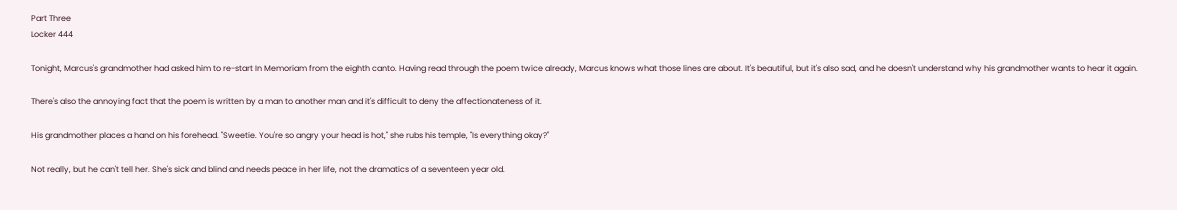Part Three
Locker 444

Tonight, Marcus's grandmother had asked him to re-start In Memoriam from the eighth canto. Having read through the poem twice already, Marcus knows what those lines are about. It's beautiful, but it's also sad, and he doesn't understand why his grandmother wants to hear it again.

There's also the annoying fact that the poem is written by a man to another man and it's difficult to deny the affectionateness of it.

His grandmother places a hand on his forehead. "Sweetie. You're so angry your head is hot," she rubs his temple, "Is everything okay?"

Not really, but he can't tell her. She's sick and blind and needs peace in her life, not the dramatics of a seventeen year old.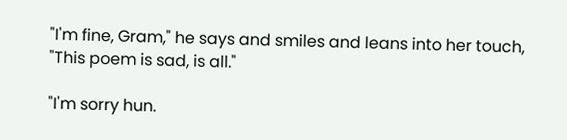"I'm fine, Gram," he says and smiles and leans into her touch, "This poem is sad, is all."

"I'm sorry hun.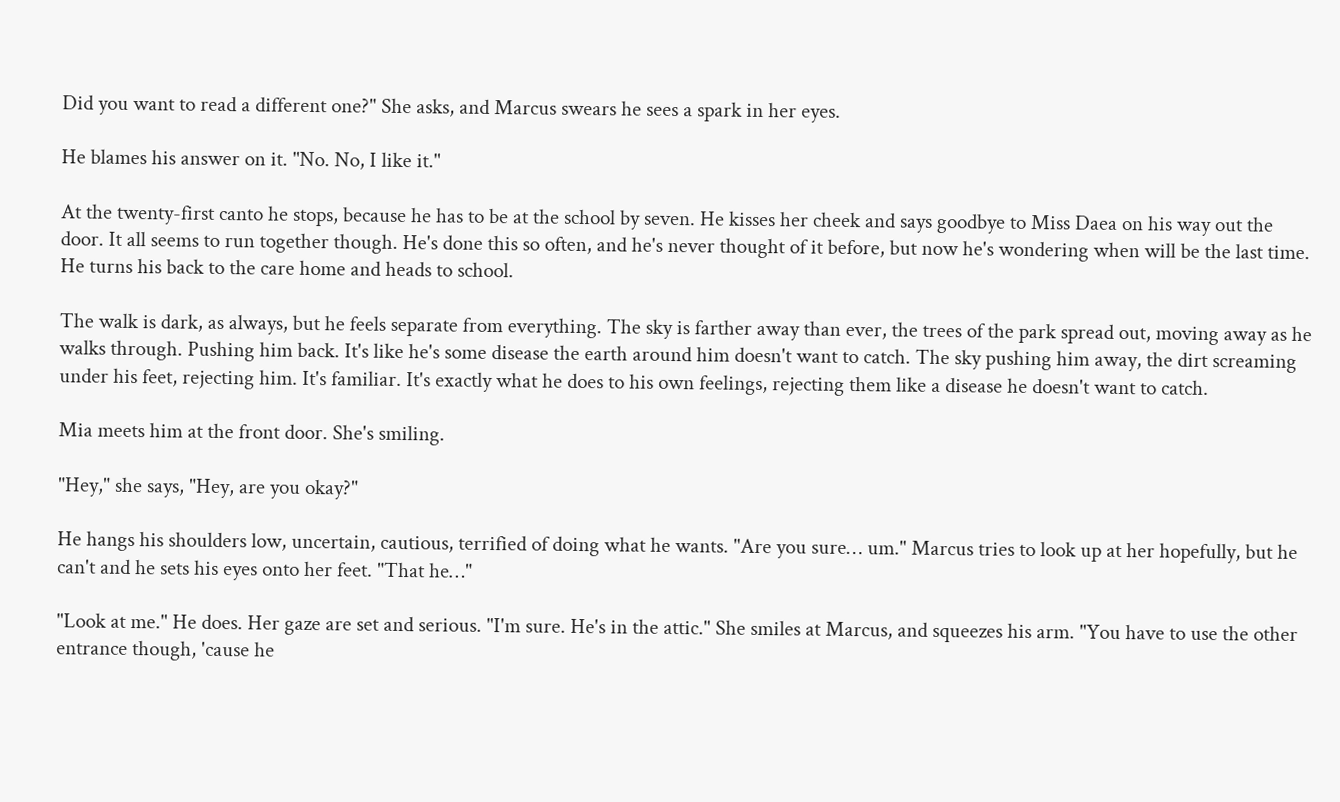Did you want to read a different one?" She asks, and Marcus swears he sees a spark in her eyes.

He blames his answer on it. "No. No, I like it."

At the twenty-first canto he stops, because he has to be at the school by seven. He kisses her cheek and says goodbye to Miss Daea on his way out the door. It all seems to run together though. He's done this so often, and he's never thought of it before, but now he's wondering when will be the last time. He turns his back to the care home and heads to school.

The walk is dark, as always, but he feels separate from everything. The sky is farther away than ever, the trees of the park spread out, moving away as he walks through. Pushing him back. It's like he's some disease the earth around him doesn't want to catch. The sky pushing him away, the dirt screaming under his feet, rejecting him. It's familiar. It's exactly what he does to his own feelings, rejecting them like a disease he doesn't want to catch.

Mia meets him at the front door. She's smiling.

"Hey," she says, "Hey, are you okay?"

He hangs his shoulders low, uncertain, cautious, terrified of doing what he wants. "Are you sure… um." Marcus tries to look up at her hopefully, but he can't and he sets his eyes onto her feet. "That he…"

"Look at me." He does. Her gaze are set and serious. "I'm sure. He's in the attic." She smiles at Marcus, and squeezes his arm. "You have to use the other entrance though, 'cause he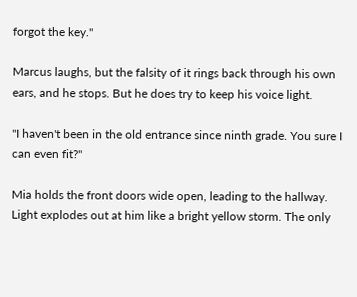forgot the key."

Marcus laughs, but the falsity of it rings back through his own ears, and he stops. But he does try to keep his voice light.

"I haven't been in the old entrance since ninth grade. You sure I can even fit?"

Mia holds the front doors wide open, leading to the hallway. Light explodes out at him like a bright yellow storm. The only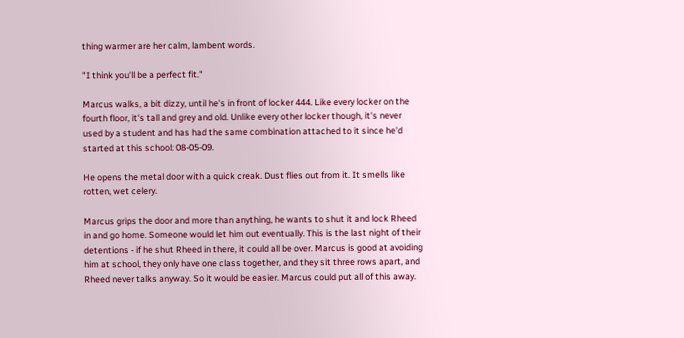thing warmer are her calm, lambent words.

"I think you'll be a perfect fit."

Marcus walks, a bit dizzy, until he's in front of locker 444. Like every locker on the fourth floor, it's tall and grey and old. Unlike every other locker though, it's never used by a student and has had the same combination attached to it since he'd started at this school: 08-05-09.

He opens the metal door with a quick creak. Dust flies out from it. It smells like rotten, wet celery.

Marcus grips the door and more than anything, he wants to shut it and lock Rheed in and go home. Someone would let him out eventually. This is the last night of their detentions - if he shut Rheed in there, it could all be over. Marcus is good at avoiding him at school, they only have one class together, and they sit three rows apart, and Rheed never talks anyway. So it would be easier. Marcus could put all of this away.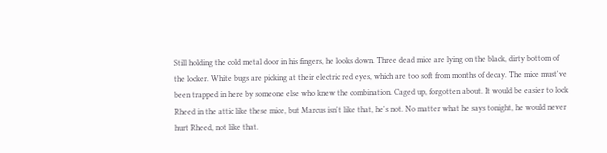Still holding the cold metal door in his fingers, he looks down. Three dead mice are lying on the black, dirty bottom of the locker. White bugs are picking at their electric red eyes, which are too soft from months of decay. The mice must've been trapped in here by someone else who knew the combination. Caged up, forgotten about. It would be easier to lock Rheed in the attic like these mice, but Marcus isn't like that, he's not. No matter what he says tonight, he would never hurt Rheed, not like that.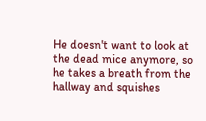He doesn't want to look at the dead mice anymore, so he takes a breath from the hallway and squishes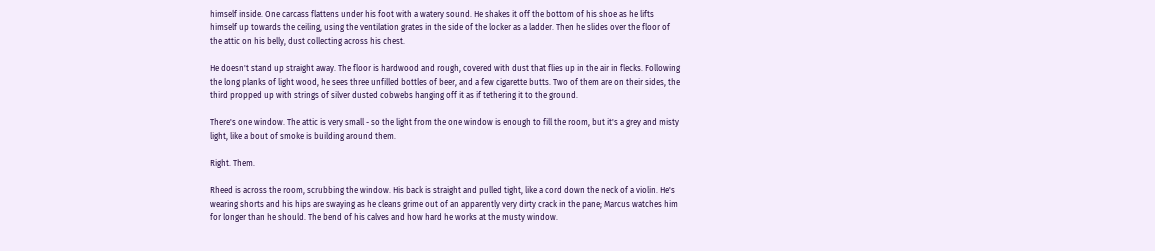himself inside. One carcass flattens under his foot with a watery sound. He shakes it off the bottom of his shoe as he lifts himself up towards the ceiling, using the ventilation grates in the side of the locker as a ladder. Then he slides over the floor of the attic on his belly, dust collecting across his chest.

He doesn't stand up straight away. The floor is hardwood and rough, covered with dust that flies up in the air in flecks. Following the long planks of light wood, he sees three unfilled bottles of beer, and a few cigarette butts. Two of them are on their sides, the third propped up with strings of silver dusted cobwebs hanging off it as if tethering it to the ground.

There's one window. The attic is very small - so the light from the one window is enough to fill the room, but it's a grey and misty light, like a bout of smoke is building around them.

Right. Them.

Rheed is across the room, scrubbing the window. His back is straight and pulled tight, like a cord down the neck of a violin. He's wearing shorts and his hips are swaying as he cleans grime out of an apparently very dirty crack in the pane; Marcus watches him for longer than he should. The bend of his calves and how hard he works at the musty window.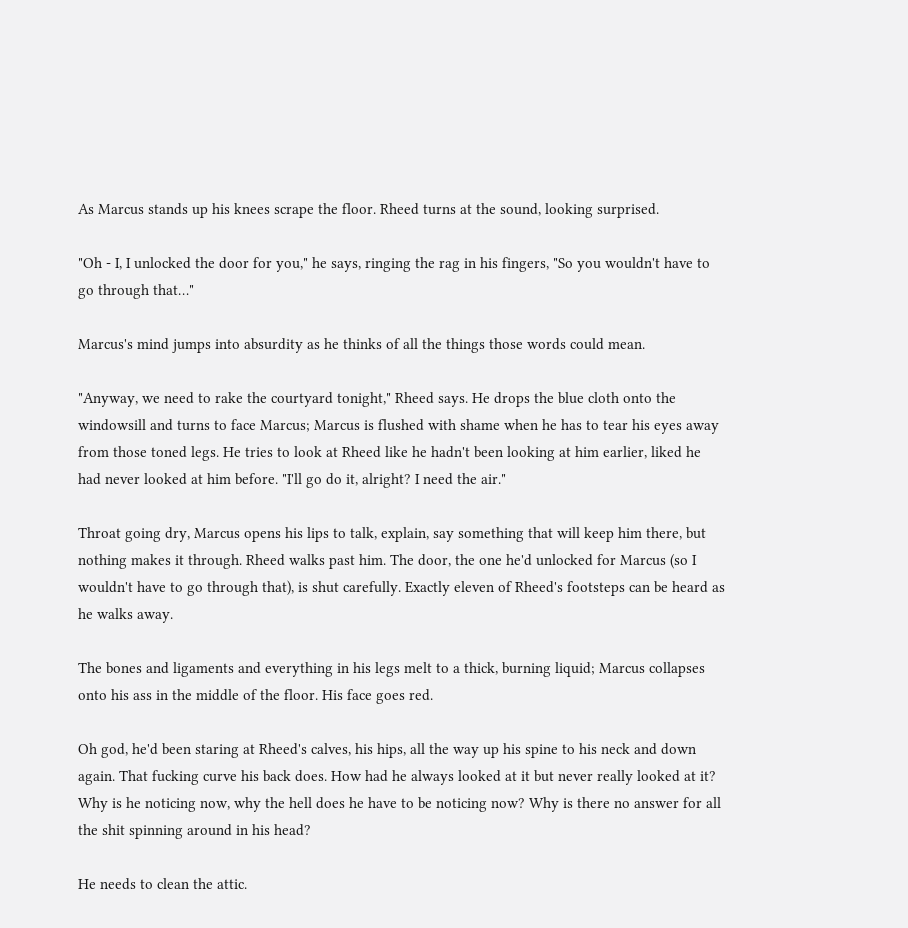As Marcus stands up his knees scrape the floor. Rheed turns at the sound, looking surprised.

"Oh - I, I unlocked the door for you," he says, ringing the rag in his fingers, "So you wouldn't have to go through that…"

Marcus's mind jumps into absurdity as he thinks of all the things those words could mean.

"Anyway, we need to rake the courtyard tonight," Rheed says. He drops the blue cloth onto the windowsill and turns to face Marcus; Marcus is flushed with shame when he has to tear his eyes away from those toned legs. He tries to look at Rheed like he hadn't been looking at him earlier, liked he had never looked at him before. "I'll go do it, alright? I need the air."

Throat going dry, Marcus opens his lips to talk, explain, say something that will keep him there, but nothing makes it through. Rheed walks past him. The door, the one he'd unlocked for Marcus (so I wouldn't have to go through that), is shut carefully. Exactly eleven of Rheed's footsteps can be heard as he walks away.

The bones and ligaments and everything in his legs melt to a thick, burning liquid; Marcus collapses onto his ass in the middle of the floor. His face goes red.

Oh god, he'd been staring at Rheed's calves, his hips, all the way up his spine to his neck and down again. That fucking curve his back does. How had he always looked at it but never really looked at it? Why is he noticing now, why the hell does he have to be noticing now? Why is there no answer for all the shit spinning around in his head?

He needs to clean the attic.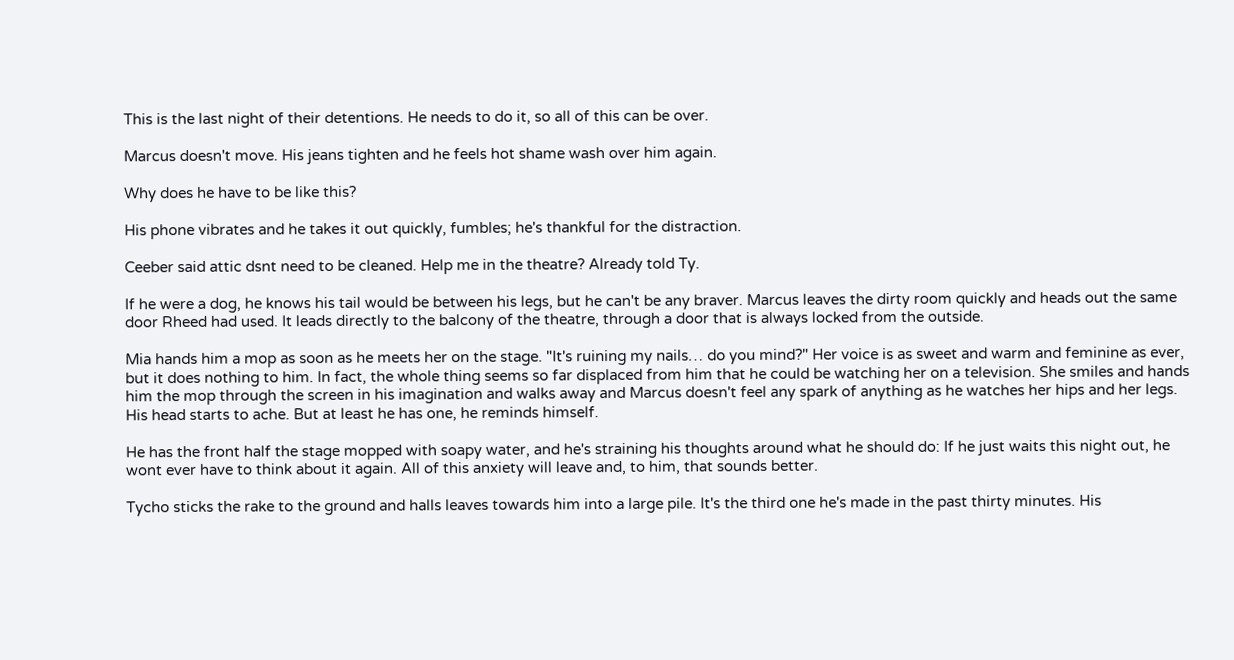This is the last night of their detentions. He needs to do it, so all of this can be over.

Marcus doesn't move. His jeans tighten and he feels hot shame wash over him again.

Why does he have to be like this?

His phone vibrates and he takes it out quickly, fumbles; he's thankful for the distraction.

Ceeber said attic dsnt need to be cleaned. Help me in the theatre? Already told Ty.

If he were a dog, he knows his tail would be between his legs, but he can't be any braver. Marcus leaves the dirty room quickly and heads out the same door Rheed had used. It leads directly to the balcony of the theatre, through a door that is always locked from the outside.

Mia hands him a mop as soon as he meets her on the stage. "It's ruining my nails… do you mind?" Her voice is as sweet and warm and feminine as ever, but it does nothing to him. In fact, the whole thing seems so far displaced from him that he could be watching her on a television. She smiles and hands him the mop through the screen in his imagination and walks away and Marcus doesn't feel any spark of anything as he watches her hips and her legs. His head starts to ache. But at least he has one, he reminds himself.

He has the front half the stage mopped with soapy water, and he's straining his thoughts around what he should do: If he just waits this night out, he wont ever have to think about it again. All of this anxiety will leave and, to him, that sounds better.

Tycho sticks the rake to the ground and halls leaves towards him into a large pile. It's the third one he's made in the past thirty minutes. His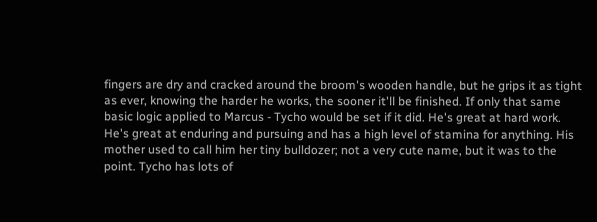fingers are dry and cracked around the broom's wooden handle, but he grips it as tight as ever, knowing the harder he works, the sooner it'll be finished. If only that same basic logic applied to Marcus - Tycho would be set if it did. He's great at hard work. He's great at enduring and pursuing and has a high level of stamina for anything. His mother used to call him her tiny bulldozer; not a very cute name, but it was to the point. Tycho has lots of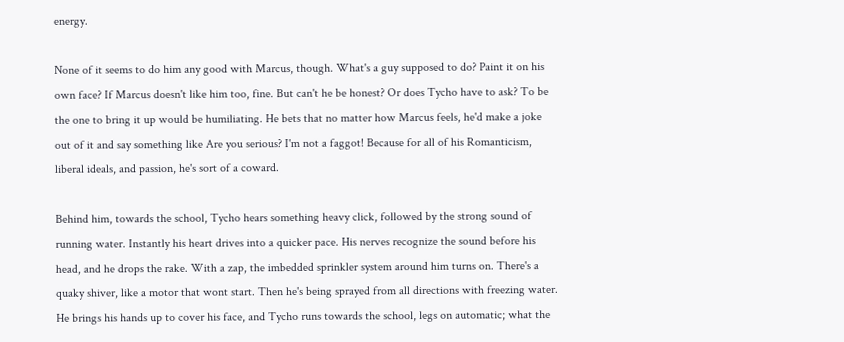energy.

None of it seems to do him any good with Marcus, though. What's a guy supposed to do? Paint it on his own face? If Marcus doesn't like him too, fine. But can't he be honest? Or does Tycho have to ask? To be the one to bring it up would be humiliating. He bets that no matter how Marcus feels, he'd make a joke out of it and say something like Are you serious? I'm not a faggot! Because for all of his Romanticism, liberal ideals, and passion, he's sort of a coward.

Behind him, towards the school, Tycho hears something heavy click, followed by the strong sound of running water. Instantly his heart drives into a quicker pace. His nerves recognize the sound before his head, and he drops the rake. With a zap, the imbedded sprinkler system around him turns on. There's a quaky shiver, like a motor that wont start. Then he's being sprayed from all directions with freezing water. He brings his hands up to cover his face, and Tycho runs towards the school, legs on automatic; what the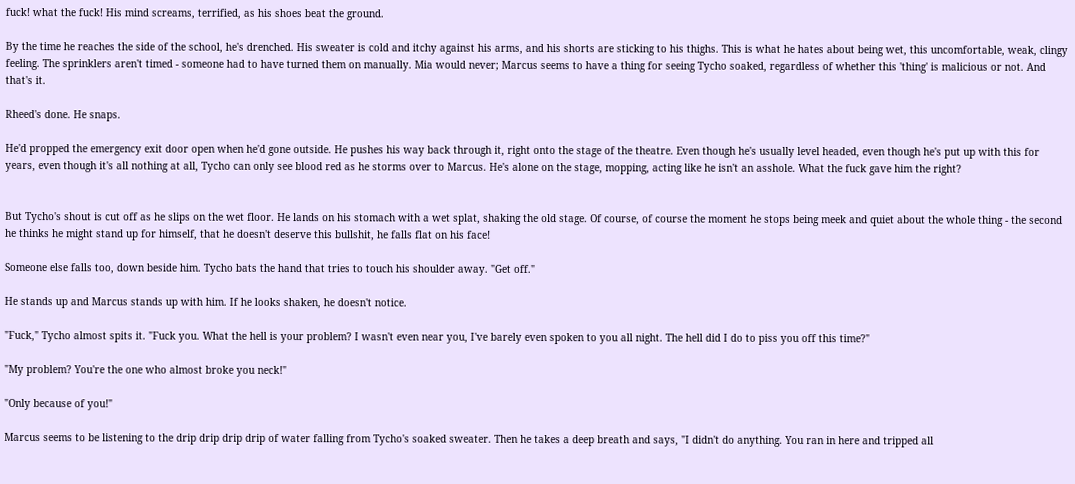fuck! what the fuck! His mind screams, terrified, as his shoes beat the ground.

By the time he reaches the side of the school, he's drenched. His sweater is cold and itchy against his arms, and his shorts are sticking to his thighs. This is what he hates about being wet, this uncomfortable, weak, clingy feeling. The sprinklers aren't timed - someone had to have turned them on manually. Mia would never; Marcus seems to have a thing for seeing Tycho soaked, regardless of whether this 'thing' is malicious or not. And that's it.

Rheed's done. He snaps.

He'd propped the emergency exit door open when he'd gone outside. He pushes his way back through it, right onto the stage of the theatre. Even though he's usually level headed, even though he's put up with this for years, even though it's all nothing at all, Tycho can only see blood red as he storms over to Marcus. He's alone on the stage, mopping, acting like he isn't an asshole. What the fuck gave him the right?


But Tycho's shout is cut off as he slips on the wet floor. He lands on his stomach with a wet splat, shaking the old stage. Of course, of course the moment he stops being meek and quiet about the whole thing - the second he thinks he might stand up for himself, that he doesn't deserve this bullshit, he falls flat on his face!

Someone else falls too, down beside him. Tycho bats the hand that tries to touch his shoulder away. "Get off."

He stands up and Marcus stands up with him. If he looks shaken, he doesn't notice.

"Fuck," Tycho almost spits it. "Fuck you. What the hell is your problem? I wasn't even near you, I've barely even spoken to you all night. The hell did I do to piss you off this time?"

"My problem? You're the one who almost broke you neck!"

"Only because of you!"

Marcus seems to be listening to the drip drip drip drip of water falling from Tycho's soaked sweater. Then he takes a deep breath and says, "I didn't do anything. You ran in here and tripped all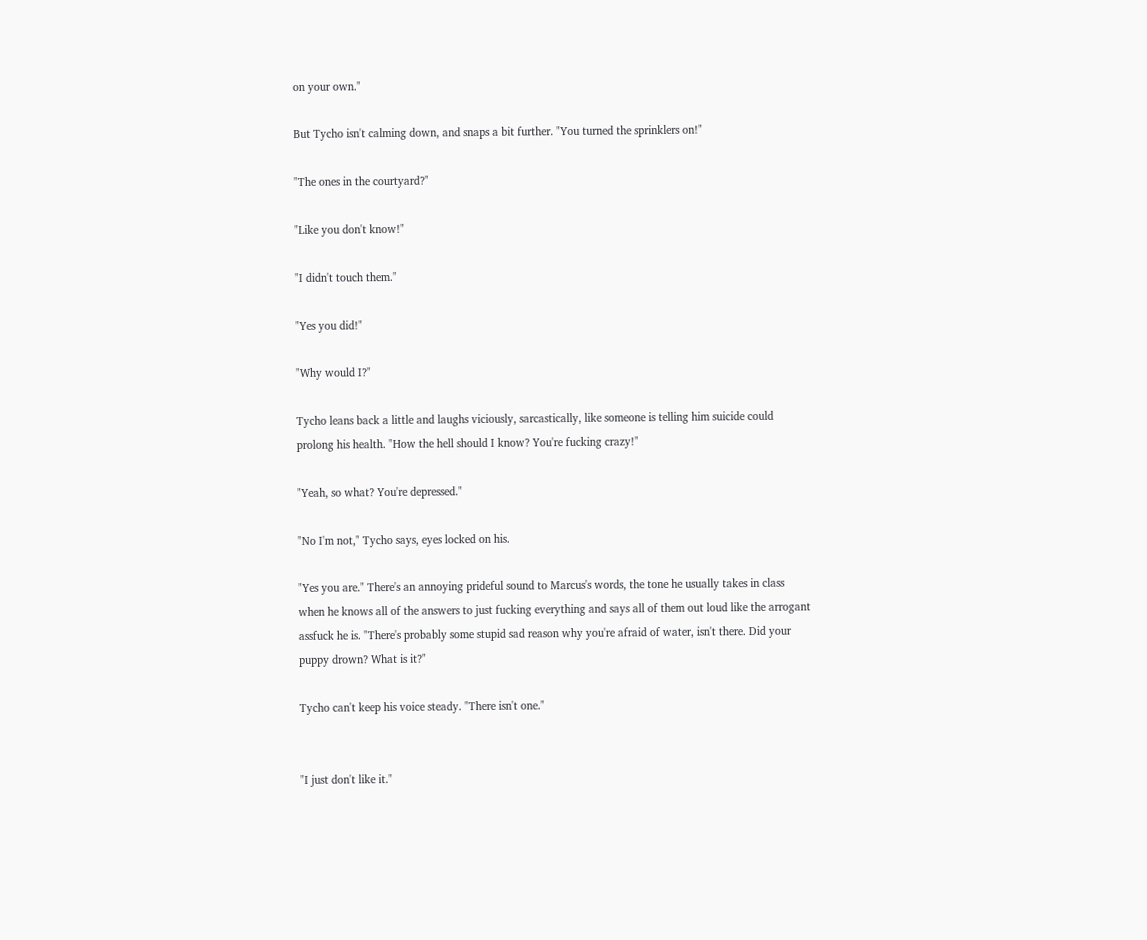on your own."

But Tycho isn't calming down, and snaps a bit further. "You turned the sprinklers on!"

"The ones in the courtyard?"

"Like you don't know!"

"I didn't touch them."

"Yes you did!"

"Why would I?"

Tycho leans back a little and laughs viciously, sarcastically, like someone is telling him suicide could prolong his health. "How the hell should I know? You're fucking crazy!"

"Yeah, so what? You're depressed."

"No I'm not," Tycho says, eyes locked on his.

"Yes you are." There's an annoying prideful sound to Marcus's words, the tone he usually takes in class when he knows all of the answers to just fucking everything and says all of them out loud like the arrogant assfuck he is. "There's probably some stupid sad reason why you're afraid of water, isn't there. Did your puppy drown? What is it?"

Tycho can't keep his voice steady. "There isn't one."


"I just don't like it."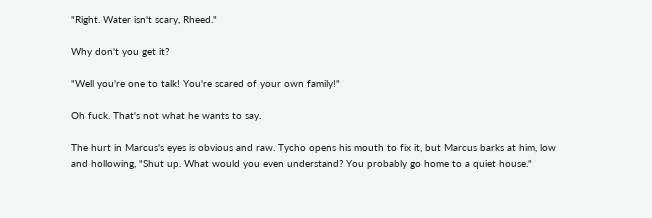"Right. Water isn't scary, Rheed."

Why don't you get it?

"Well you're one to talk! You're scared of your own family!"

Oh fuck. That's not what he wants to say.

The hurt in Marcus's eyes is obvious and raw. Tycho opens his mouth to fix it, but Marcus barks at him, low and hollowing, "Shut up. What would you even understand? You probably go home to a quiet house."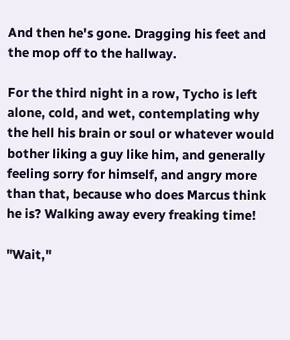And then he's gone. Dragging his feet and the mop off to the hallway.

For the third night in a row, Tycho is left alone, cold, and wet, contemplating why the hell his brain or soul or whatever would bother liking a guy like him, and generally feeling sorry for himself, and angry more than that, because who does Marcus think he is? Walking away every freaking time!

"Wait,"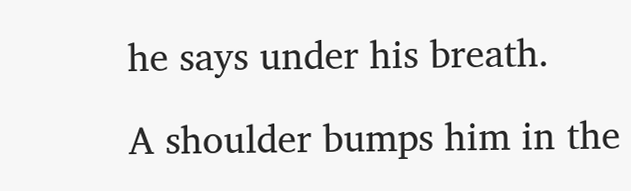he says under his breath.

A shoulder bumps him in the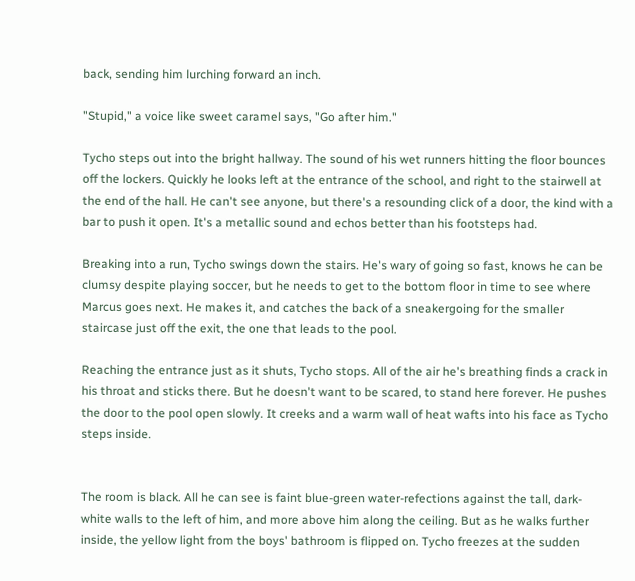back, sending him lurching forward an inch.

"Stupid," a voice like sweet caramel says, "Go after him."

Tycho steps out into the bright hallway. The sound of his wet runners hitting the floor bounces off the lockers. Quickly he looks left at the entrance of the school, and right to the stairwell at the end of the hall. He can't see anyone, but there's a resounding click of a door, the kind with a bar to push it open. It's a metallic sound and echos better than his footsteps had.

Breaking into a run, Tycho swings down the stairs. He's wary of going so fast, knows he can be clumsy despite playing soccer, but he needs to get to the bottom floor in time to see where Marcus goes next. He makes it, and catches the back of a sneakergoing for the smaller staircase just off the exit, the one that leads to the pool.

Reaching the entrance just as it shuts, Tycho stops. All of the air he's breathing finds a crack in his throat and sticks there. But he doesn't want to be scared, to stand here forever. He pushes the door to the pool open slowly. It creeks and a warm wall of heat wafts into his face as Tycho steps inside.


The room is black. All he can see is faint blue-green water-refections against the tall, dark-white walls to the left of him, and more above him along the ceiling. But as he walks further inside, the yellow light from the boys' bathroom is flipped on. Tycho freezes at the sudden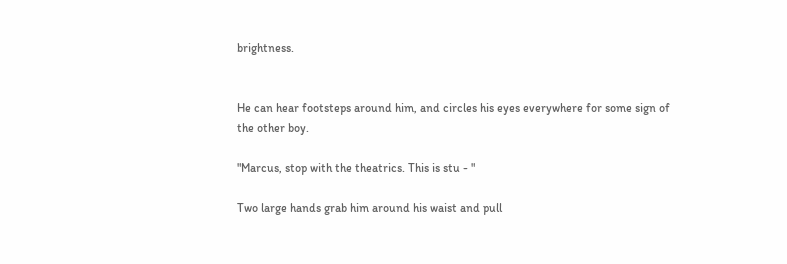brightness.


He can hear footsteps around him, and circles his eyes everywhere for some sign of the other boy.

"Marcus, stop with the theatrics. This is stu - "

Two large hands grab him around his waist and pull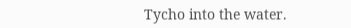Tycho into the water.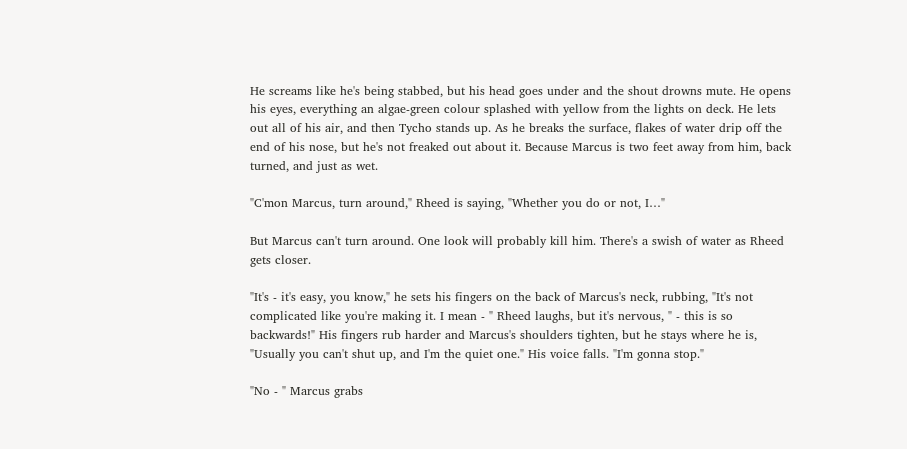He screams like he's being stabbed, but his head goes under and the shout drowns mute. He opens his eyes, everything an algae-green colour splashed with yellow from the lights on deck. He lets out all of his air, and then Tycho stands up. As he breaks the surface, flakes of water drip off the end of his nose, but he's not freaked out about it. Because Marcus is two feet away from him, back turned, and just as wet.

"C'mon Marcus, turn around," Rheed is saying, "Whether you do or not, I…"

But Marcus can't turn around. One look will probably kill him. There's a swish of water as Rheed gets closer.

"It's - it's easy, you know," he sets his fingers on the back of Marcus's neck, rubbing, "It's not complicated like you're making it. I mean - " Rheed laughs, but it's nervous, " - this is so backwards!" His fingers rub harder and Marcus's shoulders tighten, but he stays where he is, "Usually you can't shut up, and I'm the quiet one." His voice falls. "I'm gonna stop."

"No - " Marcus grabs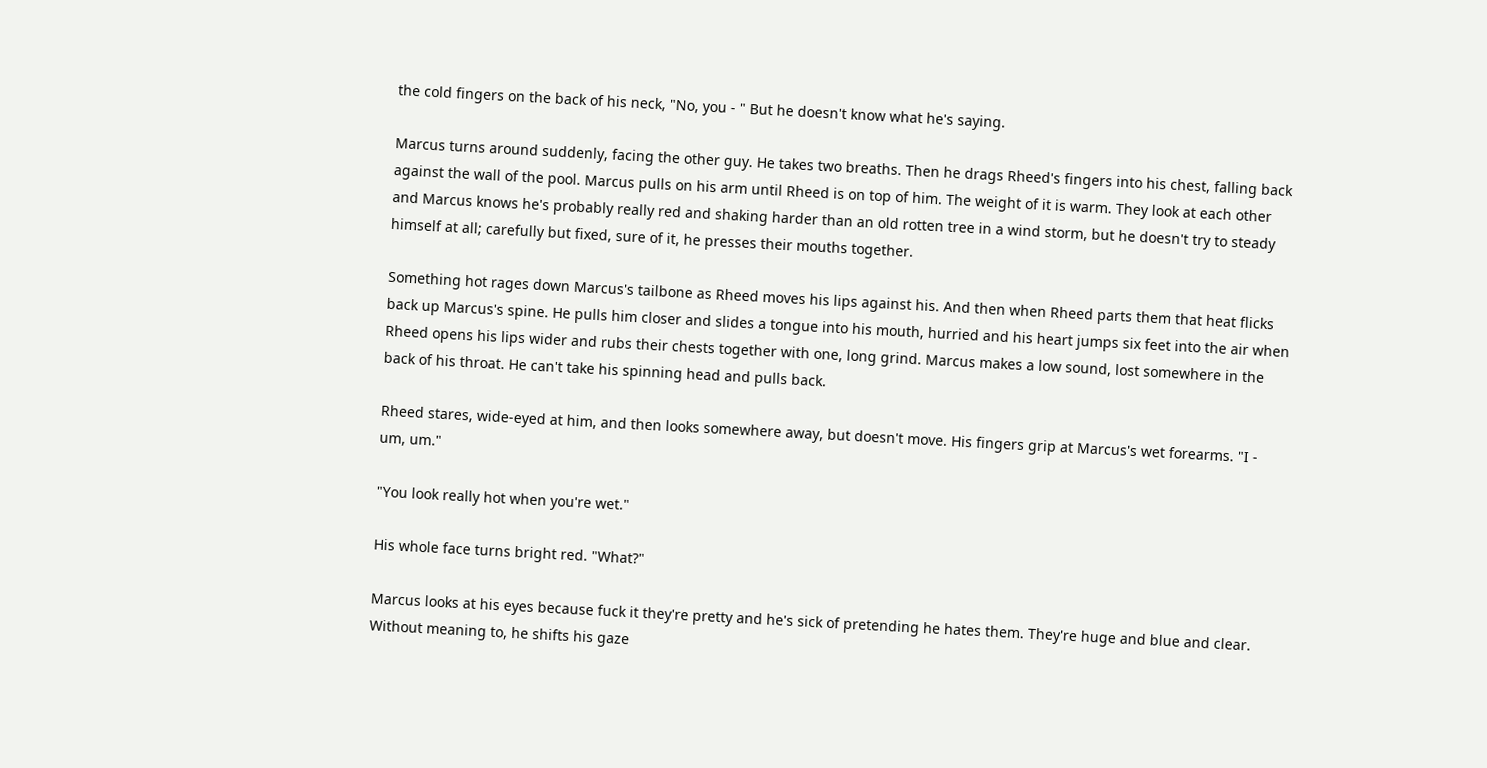the cold fingers on the back of his neck, "No, you - " But he doesn't know what he's saying.

Marcus turns around suddenly, facing the other guy. He takes two breaths. Then he drags Rheed's fingers into his chest, falling back against the wall of the pool. Marcus pulls on his arm until Rheed is on top of him. The weight of it is warm. They look at each other and Marcus knows he's probably really red and shaking harder than an old rotten tree in a wind storm, but he doesn't try to steady himself at all; carefully but fixed, sure of it, he presses their mouths together.

Something hot rages down Marcus's tailbone as Rheed moves his lips against his. And then when Rheed parts them that heat flicks back up Marcus's spine. He pulls him closer and slides a tongue into his mouth, hurried and his heart jumps six feet into the air when Rheed opens his lips wider and rubs their chests together with one, long grind. Marcus makes a low sound, lost somewhere in the back of his throat. He can't take his spinning head and pulls back.

Rheed stares, wide-eyed at him, and then looks somewhere away, but doesn't move. His fingers grip at Marcus's wet forearms. "I - um, um."

"You look really hot when you're wet."

His whole face turns bright red. "What?"

Marcus looks at his eyes because fuck it they're pretty and he's sick of pretending he hates them. They're huge and blue and clear. Without meaning to, he shifts his gaze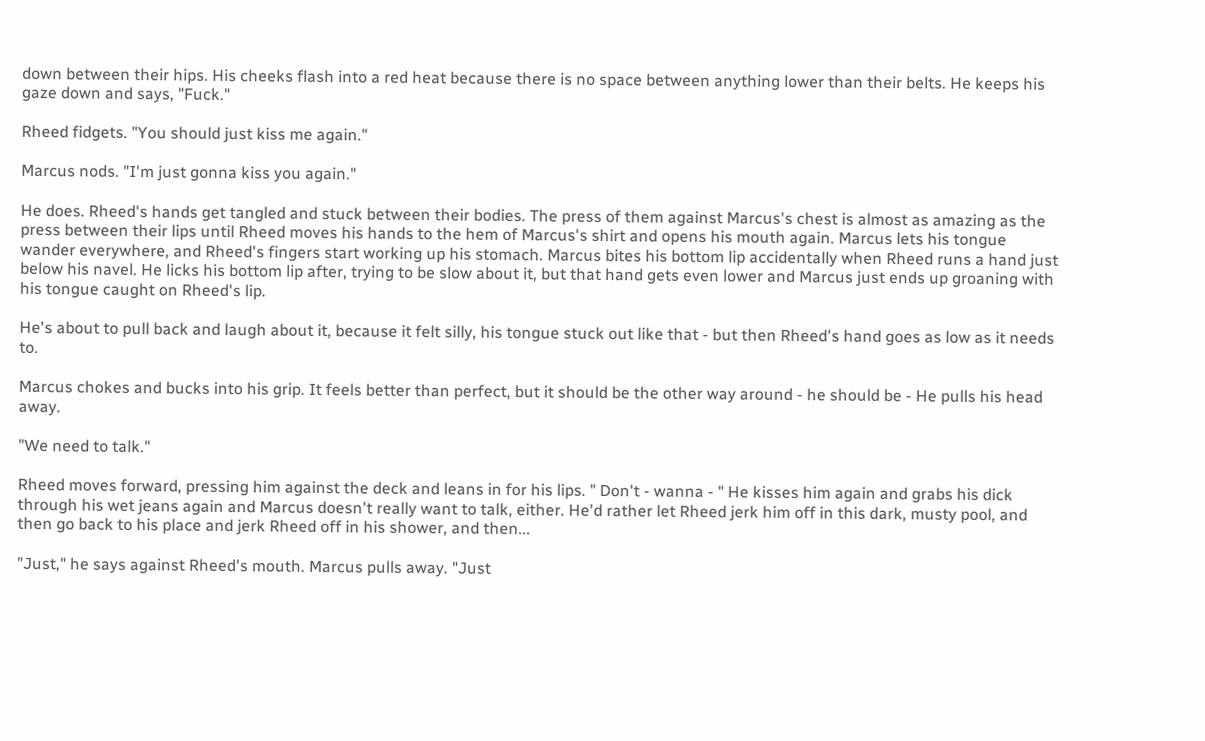down between their hips. His cheeks flash into a red heat because there is no space between anything lower than their belts. He keeps his gaze down and says, "Fuck."

Rheed fidgets. "You should just kiss me again."

Marcus nods. "I'm just gonna kiss you again."

He does. Rheed's hands get tangled and stuck between their bodies. The press of them against Marcus's chest is almost as amazing as the press between their lips until Rheed moves his hands to the hem of Marcus's shirt and opens his mouth again. Marcus lets his tongue wander everywhere, and Rheed's fingers start working up his stomach. Marcus bites his bottom lip accidentally when Rheed runs a hand just below his navel. He licks his bottom lip after, trying to be slow about it, but that hand gets even lower and Marcus just ends up groaning with his tongue caught on Rheed's lip.

He's about to pull back and laugh about it, because it felt silly, his tongue stuck out like that - but then Rheed's hand goes as low as it needs to.

Marcus chokes and bucks into his grip. It feels better than perfect, but it should be the other way around - he should be - He pulls his head away.

"We need to talk."

Rheed moves forward, pressing him against the deck and leans in for his lips. " Don't - wanna - " He kisses him again and grabs his dick through his wet jeans again and Marcus doesn't really want to talk, either. He'd rather let Rheed jerk him off in this dark, musty pool, and then go back to his place and jerk Rheed off in his shower, and then...

"Just," he says against Rheed's mouth. Marcus pulls away. "Just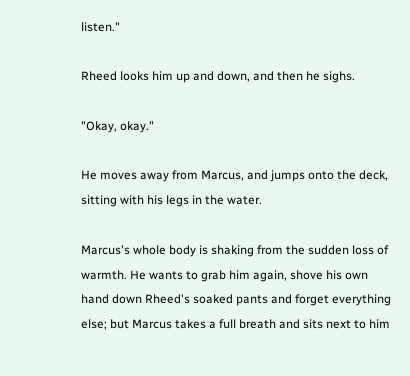listen."

Rheed looks him up and down, and then he sighs.

"Okay, okay."

He moves away from Marcus, and jumps onto the deck, sitting with his legs in the water.

Marcus's whole body is shaking from the sudden loss of warmth. He wants to grab him again, shove his own hand down Rheed's soaked pants and forget everything else; but Marcus takes a full breath and sits next to him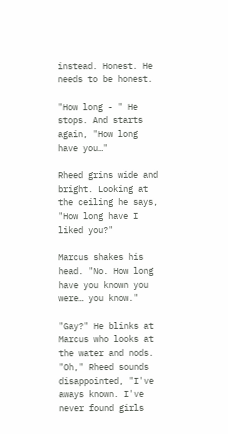instead. Honest. He needs to be honest.

"How long - " He stops. And starts again, "How long have you…"

Rheed grins wide and bright. Looking at the ceiling he says, "How long have I liked you?"

Marcus shakes his head. "No. How long have you known you were… you know."

"Gay?" He blinks at Marcus who looks at the water and nods. "Oh," Rheed sounds disappointed, "I've aways known. I've never found girls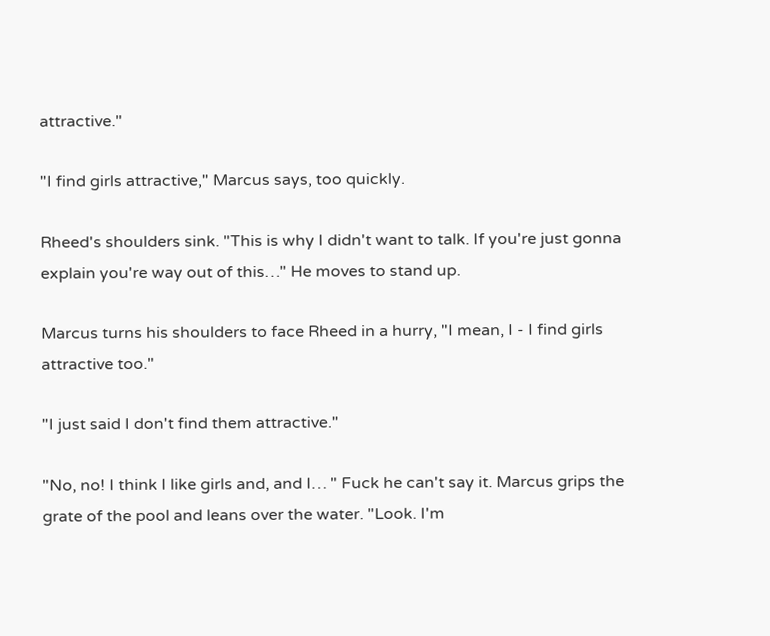attractive."

"I find girls attractive," Marcus says, too quickly.

Rheed's shoulders sink. "This is why I didn't want to talk. If you're just gonna explain you're way out of this…" He moves to stand up.

Marcus turns his shoulders to face Rheed in a hurry, "I mean, I - I find girls attractive too."

"I just said I don't find them attractive."

"No, no! I think I like girls and, and I… " Fuck he can't say it. Marcus grips the grate of the pool and leans over the water. "Look. I'm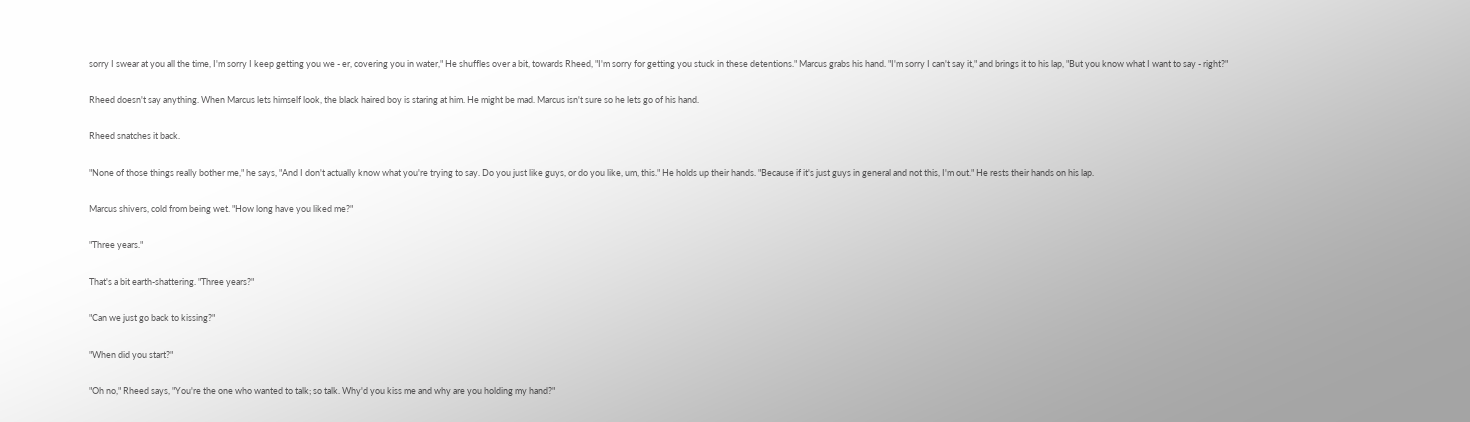sorry I swear at you all the time, I'm sorry I keep getting you we - er, covering you in water," He shuffles over a bit, towards Rheed, "I'm sorry for getting you stuck in these detentions." Marcus grabs his hand. "I'm sorry I can't say it," and brings it to his lap, "But you know what I want to say - right?"

Rheed doesn't say anything. When Marcus lets himself look, the black haired boy is staring at him. He might be mad. Marcus isn't sure so he lets go of his hand.

Rheed snatches it back.

"None of those things really bother me," he says, "And I don't actually know what you're trying to say. Do you just like guys, or do you like, um, this." He holds up their hands. "Because if it's just guys in general and not this, I'm out." He rests their hands on his lap.

Marcus shivers, cold from being wet. "How long have you liked me?"

"Three years."

That's a bit earth-shattering. "Three years?"

"Can we just go back to kissing?"

"When did you start?"

"Oh no," Rheed says, "You're the one who wanted to talk; so talk. Why'd you kiss me and why are you holding my hand?"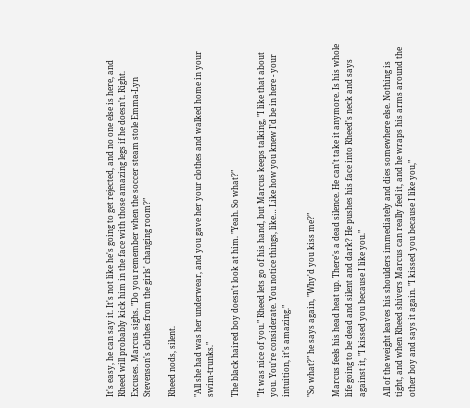It's easy, he can say it. It's not like he's going to get rejected, and no one else is here, and Rheed will probably kick him in the face with those amazing legs if he doesn't. Right. Excuses. Marcus sighs. "Do you remember when the soccer steam stole Emma-Lyn Stevenson's clothes from the girls' changing room?"

Rheed nods, silent.

"All she had was her underwear, and you gave her your clothes and walked home in your swim-trunks."

The black haired boy doesn't look at him. "Yeah. So what?"

"It was nice of you." Rheed lets go of his hand, but Marcus keeps talking, "I like that about you. You're considerate. You notice things, like… Like how you knew I'd be in here - your intuition, it's amazing."

"So what?" he says again, "Why'd you kiss me?"

Marcus feels his head heat up. There's a dead silence. He can't take it anymore. Is his whole life going to be dead and silent and dark? He pushes his face into Rheed's neck and says against it, "I kissed you because I like you."

All of the weight leaves his shoulders immediately and dies somewhere else. Nothing is tight, and when Rheed shivers Marcus can really feel it, and he wraps his arms around the other boy and says it again. "I kissed you because I like you,"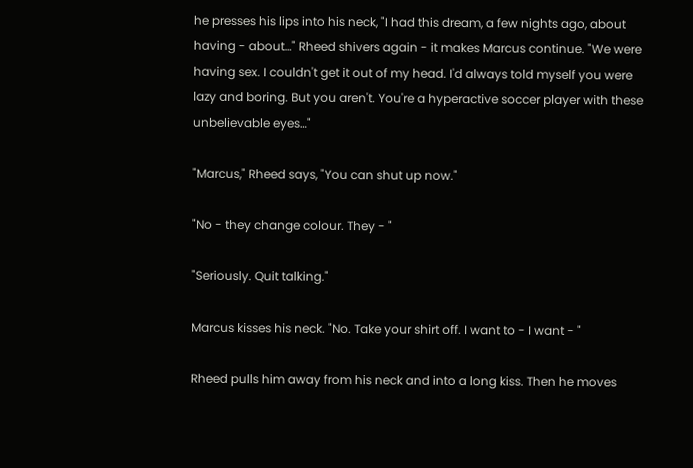he presses his lips into his neck, "I had this dream, a few nights ago, about having - about…" Rheed shivers again - it makes Marcus continue. "We were having sex. I couldn't get it out of my head. I'd always told myself you were lazy and boring. But you aren't. You're a hyperactive soccer player with these unbelievable eyes…"

"Marcus," Rheed says, "You can shut up now."

"No - they change colour. They - "

"Seriously. Quit talking."

Marcus kisses his neck. "No. Take your shirt off. I want to - I want - "

Rheed pulls him away from his neck and into a long kiss. Then he moves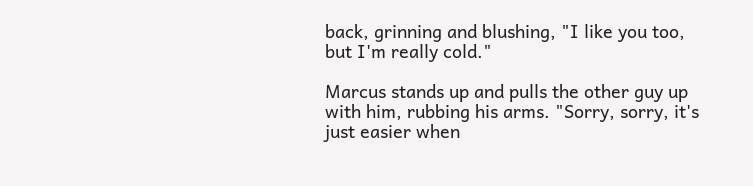back, grinning and blushing, "I like you too, but I'm really cold."

Marcus stands up and pulls the other guy up with him, rubbing his arms. "Sorry, sorry, it's just easier when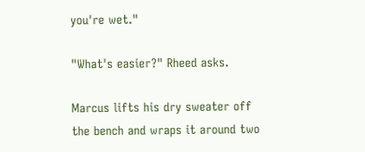you're wet."

"What's easier?" Rheed asks.

Marcus lifts his dry sweater off the bench and wraps it around two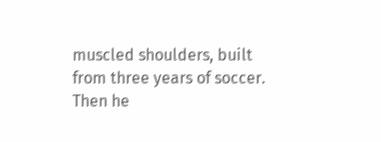muscled shoulders, built from three years of soccer. Then he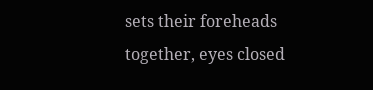sets their foreheads together, eyes closed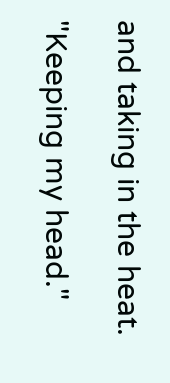and taking in the heat.

"Keeping my head."